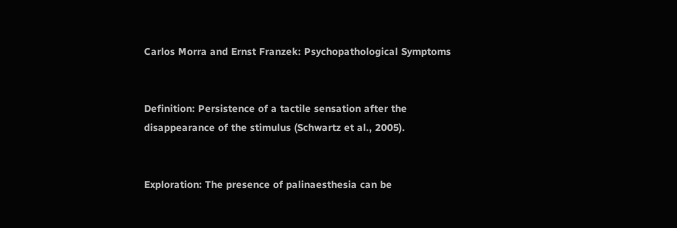Carlos Morra and Ernst Franzek: Psychopathological Symptoms


Definition: Persistence of a tactile sensation after the disappearance of the stimulus (Schwartz et al., 2005).


Exploration: The presence of palinaesthesia can be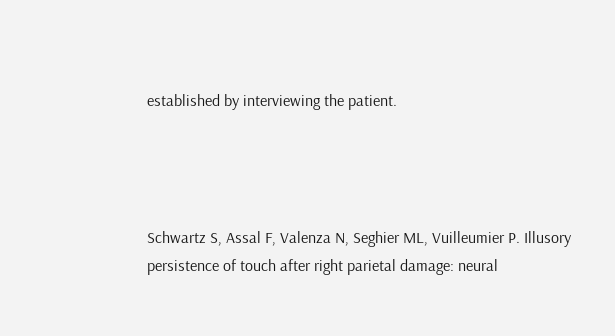established by interviewing the patient.




Schwartz S, Assal F, Valenza N, Seghier ML, Vuilleumier P. Illusory persistence of touch after right parietal damage: neural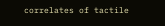correlates of tactile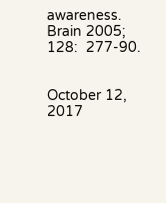awareness. Brain 2005; 128:  277-90.


October 12, 2017